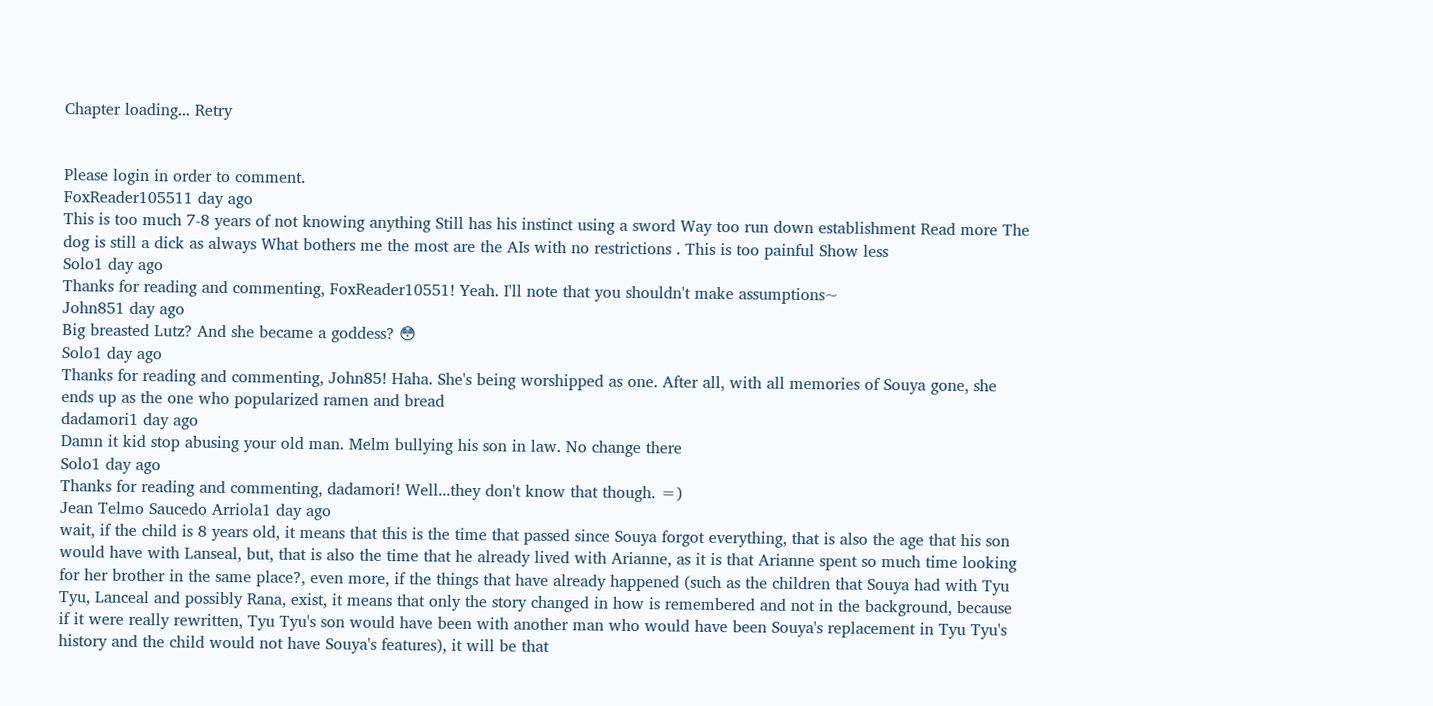Chapter loading... Retry


Please login in order to comment.
FoxReader105511 day ago
This is too much 7-8 years of not knowing anything Still has his instinct using a sword Way too run down establishment Read more The dog is still a dick as always What bothers me the most are the AIs with no restrictions . This is too painful Show less
Solo1 day ago
Thanks for reading and commenting, FoxReader10551! Yeah. I'll note that you shouldn't make assumptions~
John851 day ago
Big breasted Lutz? And she became a goddess? 😳
Solo1 day ago
Thanks for reading and commenting, John85! Haha. She's being worshipped as one. After all, with all memories of Souya gone, she ends up as the one who popularized ramen and bread
dadamori1 day ago
Damn it kid stop abusing your old man. Melm bullying his son in law. No change there
Solo1 day ago
Thanks for reading and commenting, dadamori! Well...they don't know that though. =)
Jean Telmo Saucedo Arriola1 day ago
wait, if the child is 8 years old, it means that this is the time that passed since Souya forgot everything, that is also the age that his son would have with Lanseal, but, that is also the time that he already lived with Arianne, as it is that Arianne spent so much time looking for her brother in the same place?, even more, if the things that have already happened (such as the children that Souya had with Tyu Tyu, Lanceal and possibly Rana, exist, it means that only the story changed in how is remembered and not in the background, because if it were really rewritten, Tyu Tyu's son would have been with another man who would have been Souya's replacement in Tyu Tyu's history and the child would not have Souya's features), it will be that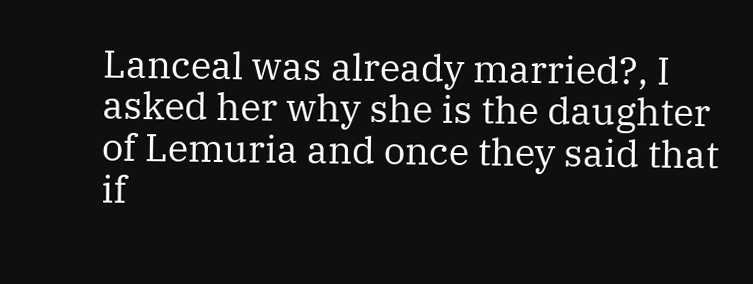Lanceal was already married?, I asked her why she is the daughter of Lemuria and once they said that if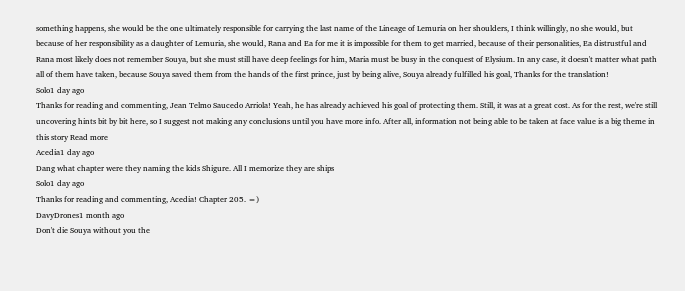something happens, she would be the one ultimately responsible for carrying the last name of the Lineage of Lemuria on her shoulders, I think willingly, no she would, but because of her responsibility as a daughter of Lemuria, she would, Rana and Ea for me it is impossible for them to get married, because of their personalities, Ea distrustful and Rana most likely does not remember Souya, but she must still have deep feelings for him, Maria must be busy in the conquest of Elysium. In any case, it doesn't matter what path all of them have taken, because Souya saved them from the hands of the first prince, just by being alive, Souya already fulfilled his goal, Thanks for the translation!
Solo1 day ago
Thanks for reading and commenting, Jean Telmo Saucedo Arriola! Yeah, he has already achieved his goal of protecting them. Still, it was at a great cost. As for the rest, we're still uncovering hints bit by bit here, so I suggest not making any conclusions until you have more info. After all, information not being able to be taken at face value is a big theme in this story Read more
Acedia1 day ago
Dang what chapter were they naming the kids Shigure. All I memorize they are ships
Solo1 day ago
Thanks for reading and commenting, Acedia! Chapter 205. =)
DavyDrones1 month ago
Don't die Souya without you the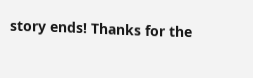story ends! Thanks for the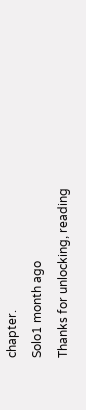chapter.
Solo1 month ago
Thanks for unlocking, reading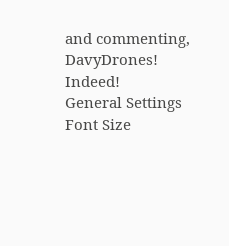and commenting, DavyDrones! Indeed!
General Settings
Font Size